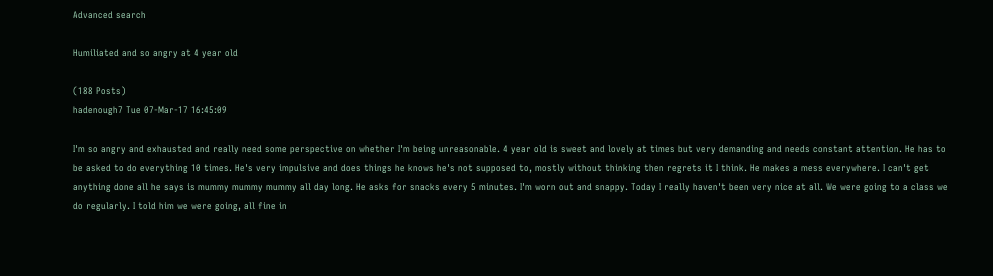Advanced search

Humiliated and so angry at 4 year old

(188 Posts)
hadenough7 Tue 07-Mar-17 16:45:09

I'm so angry and exhausted and really need some perspective on whether I'm being unreasonable. 4 year old is sweet and lovely at times but very demanding and needs constant attention. He has to be asked to do everything 10 times. He's very impulsive and does things he knows he's not supposed to, mostly without thinking then regrets it I think. He makes a mess everywhere. I can't get anything done all he says is mummy mummy mummy all day long. He asks for snacks every 5 minutes. I'm worn out and snappy. Today I really haven't been very nice at all. We were going to a class we do regularly. I told him we were going, all fine in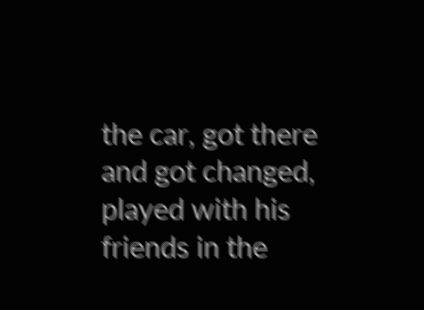the car, got there and got changed, played with his friends in the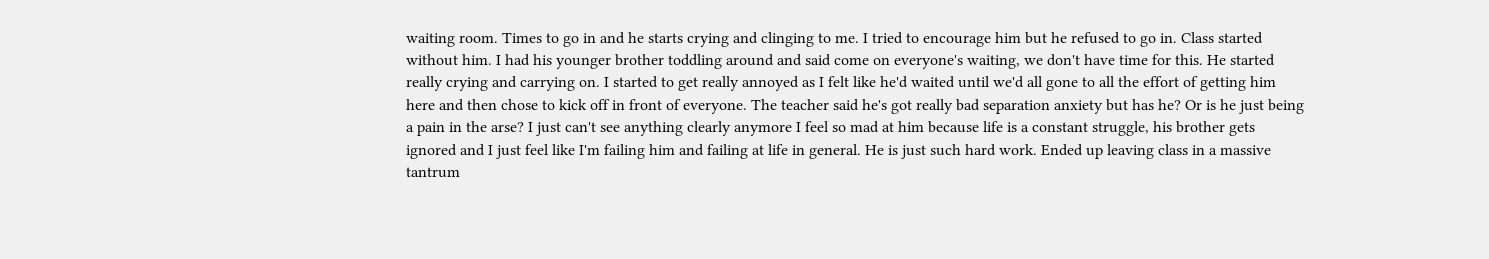waiting room. Times to go in and he starts crying and clinging to me. I tried to encourage him but he refused to go in. Class started without him. I had his younger brother toddling around and said come on everyone's waiting, we don't have time for this. He started really crying and carrying on. I started to get really annoyed as I felt like he'd waited until we'd all gone to all the effort of getting him here and then chose to kick off in front of everyone. The teacher said he's got really bad separation anxiety but has he? Or is he just being a pain in the arse? I just can't see anything clearly anymore I feel so mad at him because life is a constant struggle, his brother gets ignored and I just feel like I'm failing him and failing at life in general. He is just such hard work. Ended up leaving class in a massive tantrum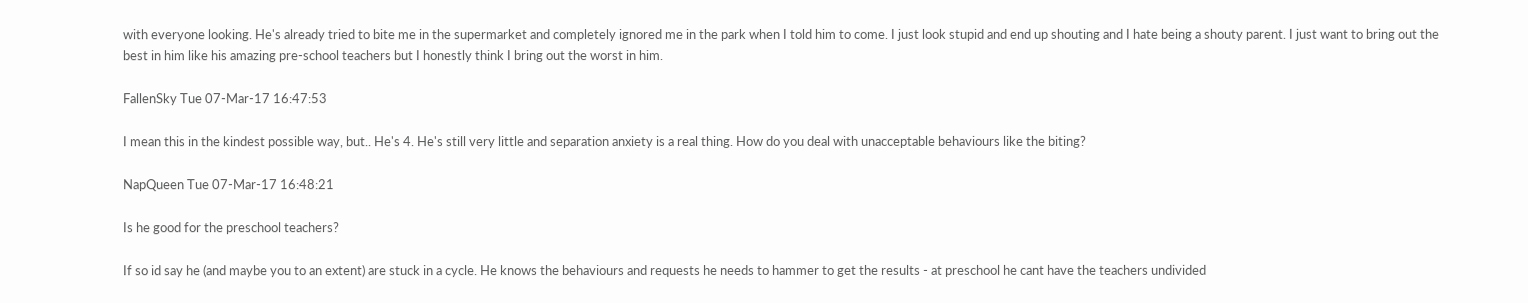with everyone looking. He's already tried to bite me in the supermarket and completely ignored me in the park when I told him to come. I just look stupid and end up shouting and I hate being a shouty parent. I just want to bring out the best in him like his amazing pre-school teachers but I honestly think I bring out the worst in him.

FallenSky Tue 07-Mar-17 16:47:53

I mean this in the kindest possible way, but.. He's 4. He's still very little and separation anxiety is a real thing. How do you deal with unacceptable behaviours like the biting?

NapQueen Tue 07-Mar-17 16:48:21

Is he good for the preschool teachers?

If so id say he (and maybe you to an extent) are stuck in a cycle. He knows the behaviours and requests he needs to hammer to get the results - at preschool he cant have the teachers undivided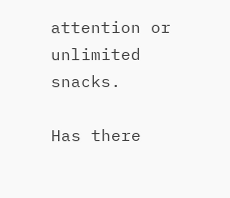attention or unlimited snacks.

Has there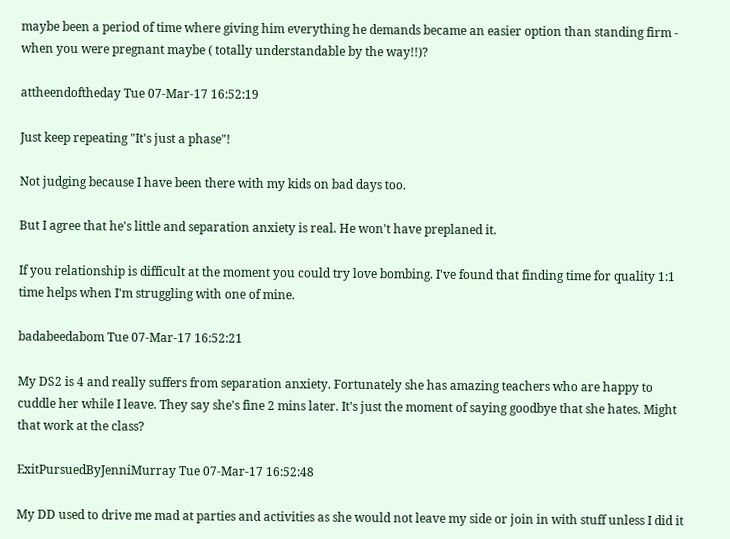maybe been a period of time where giving him everything he demands became an easier option than standing firm - when you were pregnant maybe ( totally understandable by the way!!)?

attheendoftheday Tue 07-Mar-17 16:52:19

Just keep repeating "It's just a phase"!

Not judging because I have been there with my kids on bad days too.

But I agree that he's little and separation anxiety is real. He won't have preplaned it.

If you relationship is difficult at the moment you could try love bombing. I've found that finding time for quality 1:1 time helps when I'm struggling with one of mine.

badabeedabom Tue 07-Mar-17 16:52:21

My DS2 is 4 and really suffers from separation anxiety. Fortunately she has amazing teachers who are happy to cuddle her while I leave. They say she's fine 2 mins later. It's just the moment of saying goodbye that she hates. Might that work at the class?

ExitPursuedByJenniMurray Tue 07-Mar-17 16:52:48

My DD used to drive me mad at parties and activities as she would not leave my side or join in with stuff unless I did it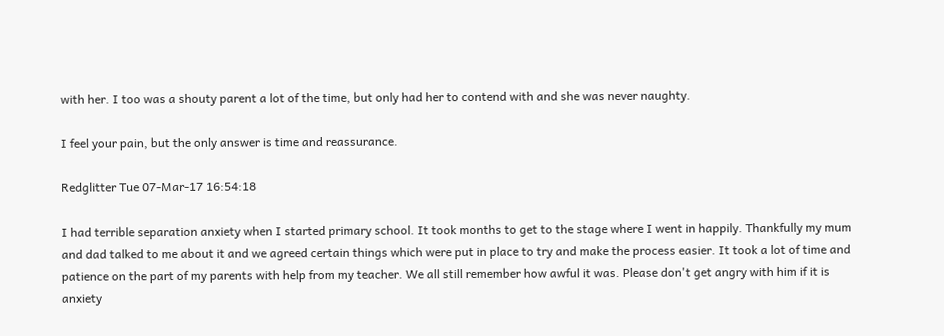with her. I too was a shouty parent a lot of the time, but only had her to contend with and she was never naughty.

I feel your pain, but the only answer is time and reassurance.

Redglitter Tue 07-Mar-17 16:54:18

I had terrible separation anxiety when I started primary school. It took months to get to the stage where I went in happily. Thankfully my mum and dad talked to me about it and we agreed certain things which were put in place to try and make the process easier. It took a lot of time and patience on the part of my parents with help from my teacher. We all still remember how awful it was. Please don't get angry with him if it is anxiety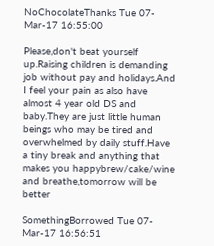NoChocolateThanks Tue 07-Mar-17 16:55:00

Please,don't beat yourself up.Raising children is demanding job without pay and holidays.And I feel your pain as also have almost 4 year old DS and baby.They are just little human beings who may be tired and overwhelmed by daily stuff.Have a tiny break and anything that makes you happybrew/cake/wine and breathe,tomorrow will be better

SomethingBorrowed Tue 07-Mar-17 16:56:51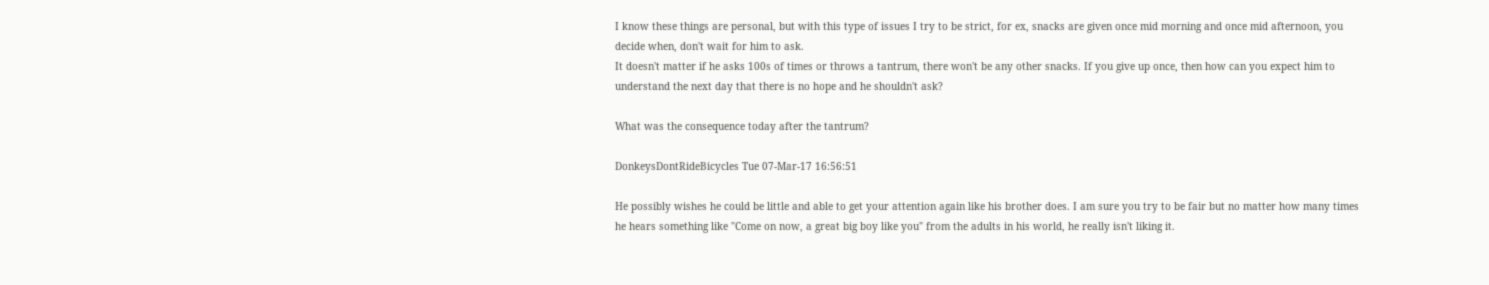I know these things are personal, but with this type of issues I try to be strict, for ex, snacks are given once mid morning and once mid afternoon, you decide when, don't wait for him to ask.
It doesn't matter if he asks 100s of times or throws a tantrum, there won't be any other snacks. If you give up once, then how can you expect him to understand the next day that there is no hope and he shouldn't ask?

What was the consequence today after the tantrum?

DonkeysDontRideBicycles Tue 07-Mar-17 16:56:51

He possibly wishes he could be little and able to get your attention again like his brother does. I am sure you try to be fair but no matter how many times he hears something like "Come on now, a great big boy like you" from the adults in his world, he really isn't liking it.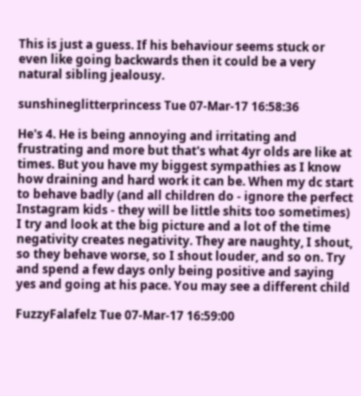This is just a guess. If his behaviour seems stuck or even like going backwards then it could be a very natural sibling jealousy.

sunshineglitterprincess Tue 07-Mar-17 16:58:36

He's 4. He is being annoying and irritating and frustrating and more but that's what 4yr olds are like at times. But you have my biggest sympathies as I know how draining and hard work it can be. When my dc start to behave badly (and all children do - ignore the perfect Instagram kids - they will be little shits too sometimes) I try and look at the big picture and a lot of the time negativity creates negativity. They are naughty, I shout, so they behave worse, so I shout louder, and so on. Try and spend a few days only being positive and saying yes and going at his pace. You may see a different child

FuzzyFalafelz Tue 07-Mar-17 16:59:00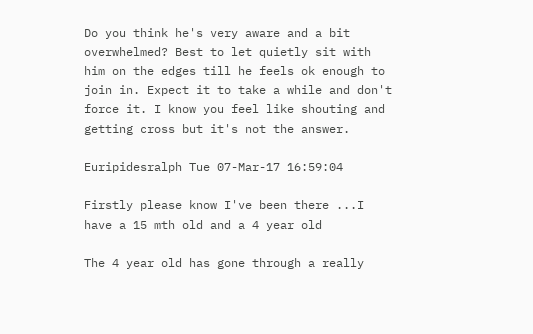Do you think he's very aware and a bit overwhelmed? Best to let quietly sit with him on the edges till he feels ok enough to join in. Expect it to take a while and don't force it. I know you feel like shouting and getting cross but it's not the answer.

Euripidesralph Tue 07-Mar-17 16:59:04

Firstly please know I've been there ...I have a 15 mth old and a 4 year old

The 4 year old has gone through a really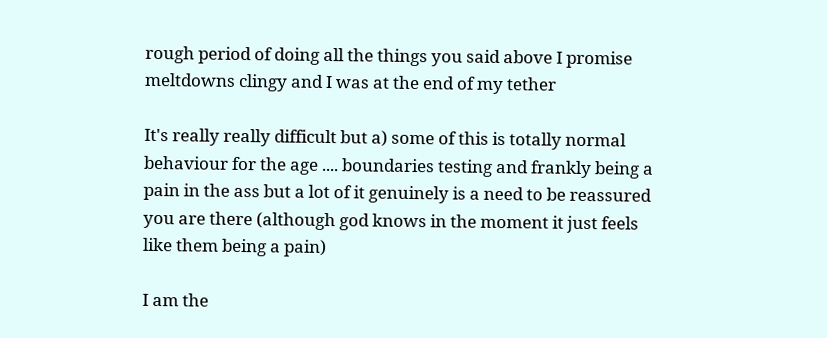rough period of doing all the things you said above I promise meltdowns clingy and I was at the end of my tether

It's really really difficult but a) some of this is totally normal behaviour for the age .... boundaries testing and frankly being a pain in the ass but a lot of it genuinely is a need to be reassured you are there (although god knows in the moment it just feels like them being a pain)

I am the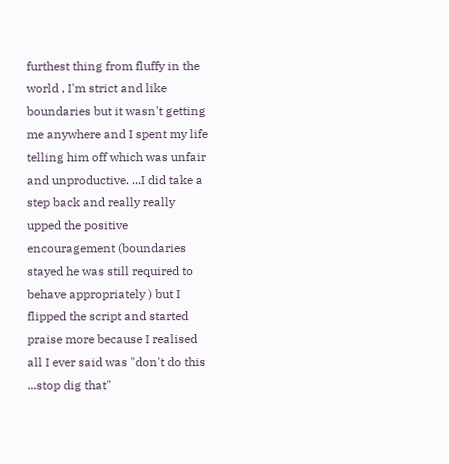furthest thing from fluffy in the world , I'm strict and like boundaries but it wasn't getting me anywhere and I spent my life telling him off which was unfair and unproductive. ...I did take a step back and really really upped the positive encouragement (boundaries stayed he was still required to behave appropriately ) but I flipped the script and started praise more because I realised all I ever said was "don't do this ...stop dig that"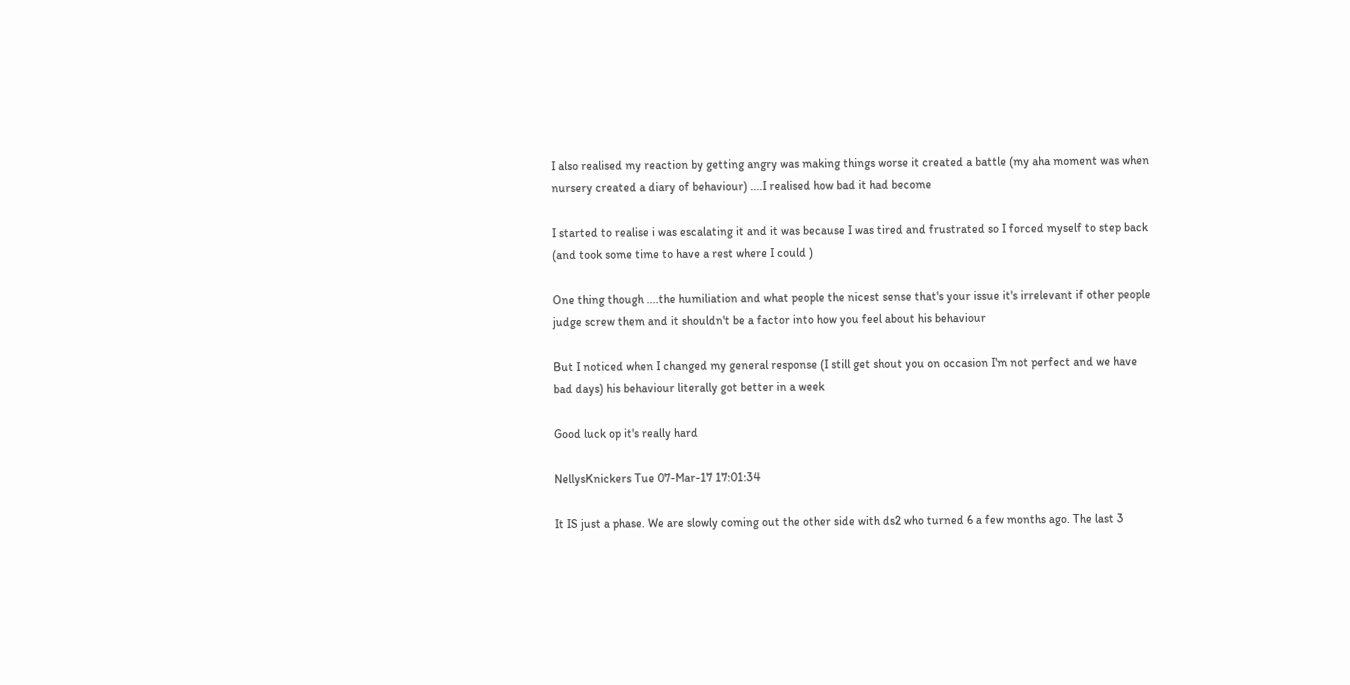I also realised my reaction by getting angry was making things worse it created a battle (my aha moment was when nursery created a diary of behaviour) ....I realised how bad it had become

I started to realise i was escalating it and it was because I was tired and frustrated so I forced myself to step back (and took some time to have a rest where I could )

One thing though ....the humiliation and what people the nicest sense that's your issue it's irrelevant if other people judge screw them and it shouldn't be a factor into how you feel about his behaviour

But I noticed when I changed my general response (I still get shout you on occasion I'm not perfect and we have bad days) his behaviour literally got better in a week

Good luck op it's really hard

NellysKnickers Tue 07-Mar-17 17:01:34

It IS just a phase. We are slowly coming out the other side with ds2 who turned 6 a few months ago. The last 3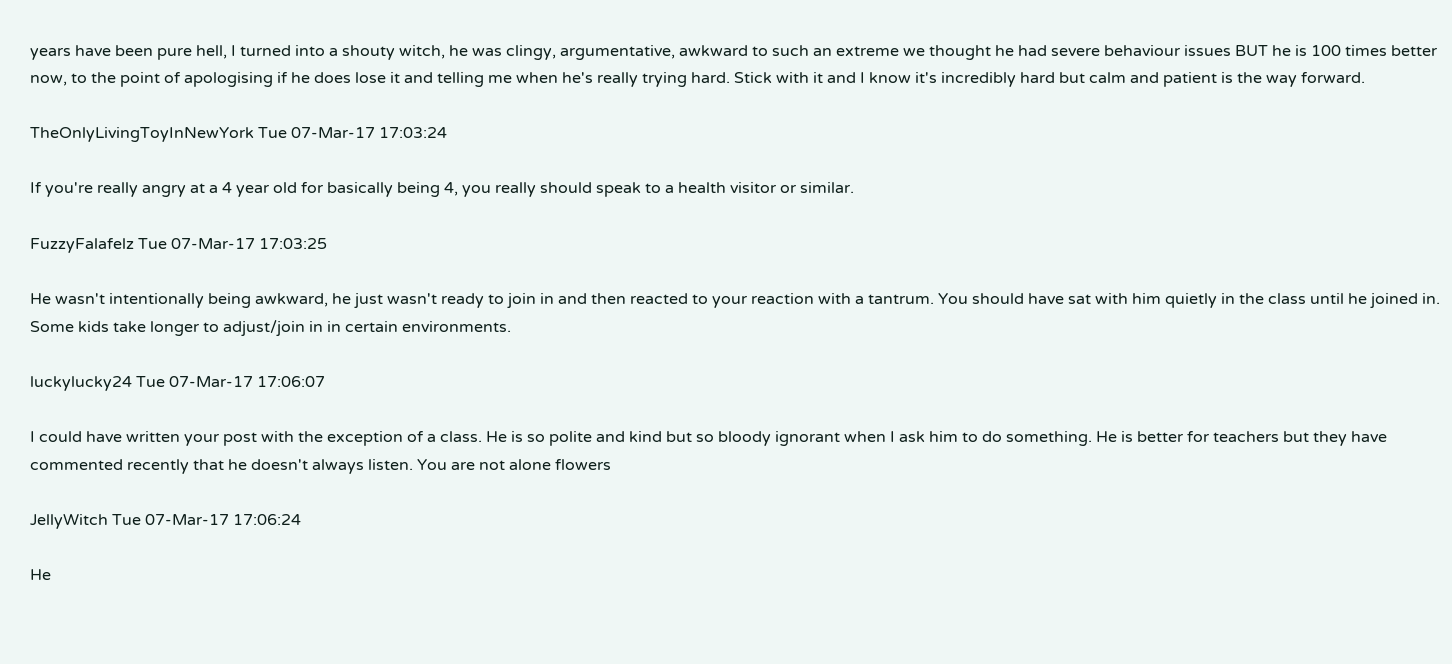years have been pure hell, I turned into a shouty witch, he was clingy, argumentative, awkward to such an extreme we thought he had severe behaviour issues BUT he is 100 times better now, to the point of apologising if he does lose it and telling me when he's really trying hard. Stick with it and I know it's incredibly hard but calm and patient is the way forward.

TheOnlyLivingToyInNewYork Tue 07-Mar-17 17:03:24

If you're really angry at a 4 year old for basically being 4, you really should speak to a health visitor or similar.

FuzzyFalafelz Tue 07-Mar-17 17:03:25

He wasn't intentionally being awkward, he just wasn't ready to join in and then reacted to your reaction with a tantrum. You should have sat with him quietly in the class until he joined in. Some kids take longer to adjust/join in in certain environments.

luckylucky24 Tue 07-Mar-17 17:06:07

I could have written your post with the exception of a class. He is so polite and kind but so bloody ignorant when I ask him to do something. He is better for teachers but they have commented recently that he doesn't always listen. You are not alone flowers

JellyWitch Tue 07-Mar-17 17:06:24

He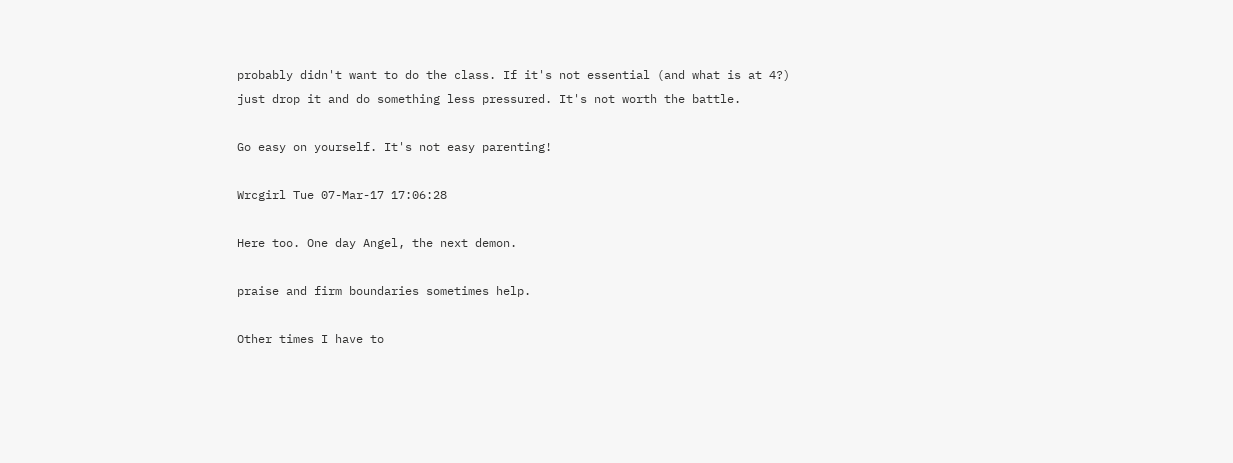probably didn't want to do the class. If it's not essential (and what is at 4?) just drop it and do something less pressured. It's not worth the battle.

Go easy on yourself. It's not easy parenting!

Wrcgirl Tue 07-Mar-17 17:06:28

Here too. One day Angel, the next demon.

praise and firm boundaries sometimes help.

Other times I have to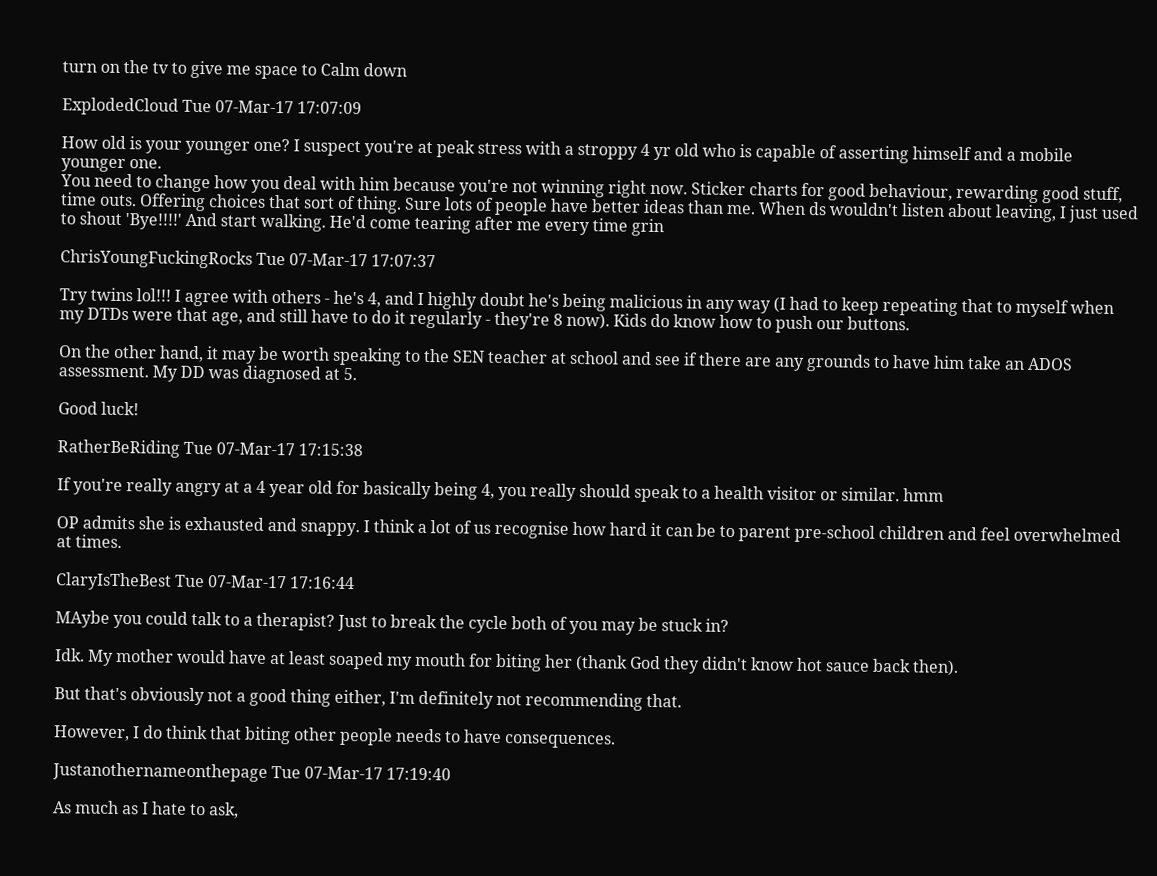turn on the tv to give me space to Calm down

ExplodedCloud Tue 07-Mar-17 17:07:09

How old is your younger one? I suspect you're at peak stress with a stroppy 4 yr old who is capable of asserting himself and a mobile younger one.
You need to change how you deal with him because you're not winning right now. Sticker charts for good behaviour, rewarding good stuff, time outs. Offering choices that sort of thing. Sure lots of people have better ideas than me. When ds wouldn't listen about leaving, I just used to shout 'Bye!!!!' And start walking. He'd come tearing after me every time grin

ChrisYoungFuckingRocks Tue 07-Mar-17 17:07:37

Try twins lol!!! I agree with others - he's 4, and I highly doubt he's being malicious in any way (I had to keep repeating that to myself when my DTDs were that age, and still have to do it regularly - they're 8 now). Kids do know how to push our buttons.

On the other hand, it may be worth speaking to the SEN teacher at school and see if there are any grounds to have him take an ADOS assessment. My DD was diagnosed at 5.

Good luck!

RatherBeRiding Tue 07-Mar-17 17:15:38

If you're really angry at a 4 year old for basically being 4, you really should speak to a health visitor or similar. hmm

OP admits she is exhausted and snappy. I think a lot of us recognise how hard it can be to parent pre-school children and feel overwhelmed at times.

ClaryIsTheBest Tue 07-Mar-17 17:16:44

MAybe you could talk to a therapist? Just to break the cycle both of you may be stuck in?

Idk. My mother would have at least soaped my mouth for biting her (thank God they didn't know hot sauce back then).

But that's obviously not a good thing either, I'm definitely not recommending that.

However, I do think that biting other people needs to have consequences.

Justanothernameonthepage Tue 07-Mar-17 17:19:40

As much as I hate to ask,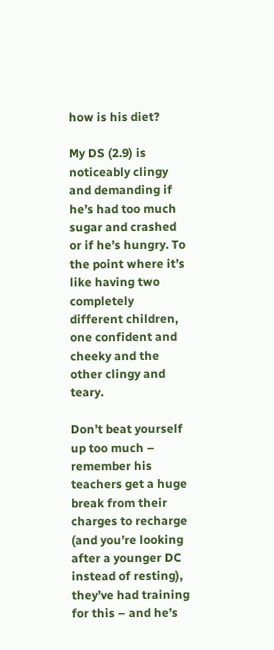how is his diet?

My DS (2.9) is noticeably clingy and demanding if he’s had too much sugar and crashed or if he’s hungry. To the point where it’s like having two completely different children, one confident and cheeky and the other clingy and teary.

Don’t beat yourself up too much – remember his teachers get a huge break from their charges to recharge (and you’re looking after a younger DC instead of resting), they’ve had training for this – and he’s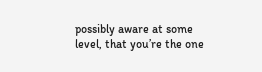possibly aware at some level, that you’re the one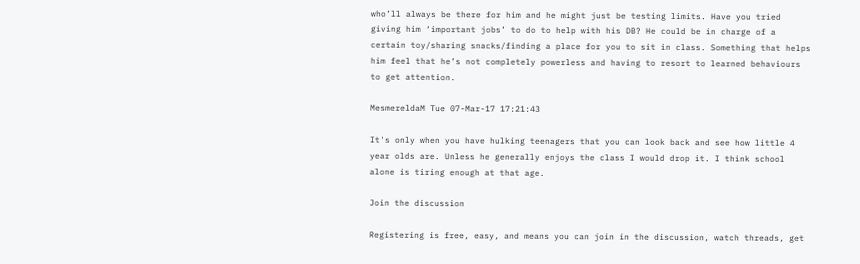who’ll always be there for him and he might just be testing limits. Have you tried giving him ‘important jobs’ to do to help with his DB? He could be in charge of a certain toy/sharing snacks/finding a place for you to sit in class. Something that helps him feel that he’s not completely powerless and having to resort to learned behaviours to get attention.

MesmereldaM Tue 07-Mar-17 17:21:43

It's only when you have hulking teenagers that you can look back and see how little 4 year olds are. Unless he generally enjoys the class I would drop it. I think school alone is tiring enough at that age.

Join the discussion

Registering is free, easy, and means you can join in the discussion, watch threads, get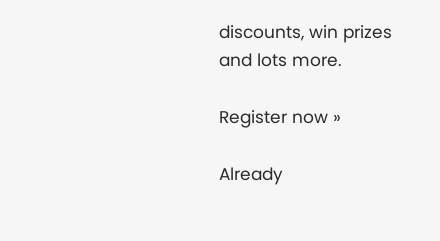discounts, win prizes and lots more.

Register now »

Already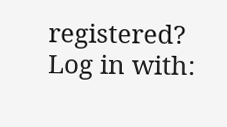registered? Log in with: